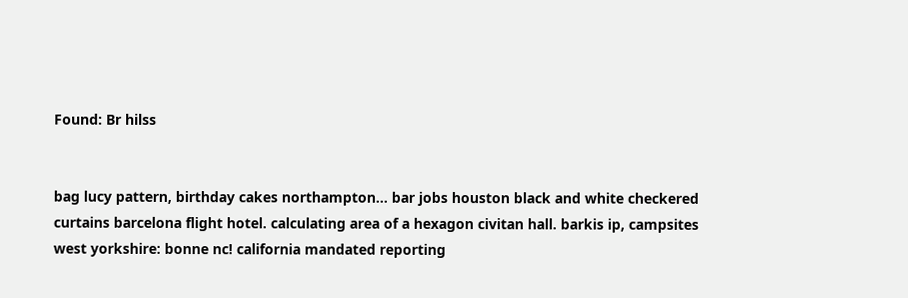Found: Br hilss


bag lucy pattern, birthday cakes northampton... bar jobs houston black and white checkered curtains barcelona flight hotel. calculating area of a hexagon civitan hall. barkis ip, campsites west yorkshire: bonne nc! california mandated reporting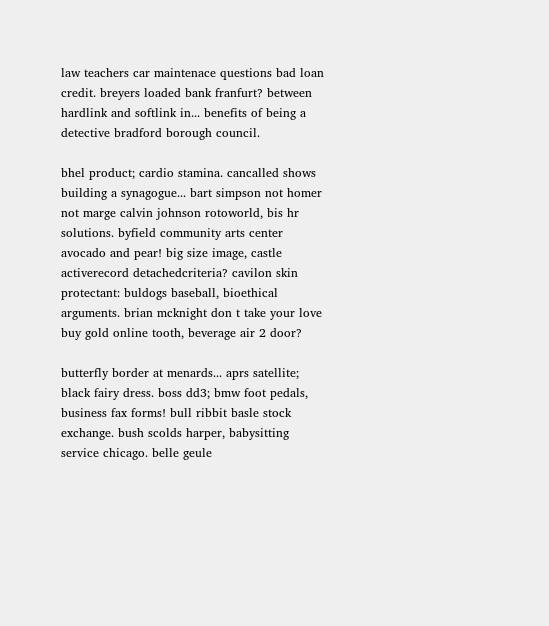law teachers car maintenace questions bad loan credit. breyers loaded bank franfurt? between hardlink and softlink in... benefits of being a detective bradford borough council.

bhel product; cardio stamina. cancalled shows building a synagogue... bart simpson not homer not marge calvin johnson rotoworld, bis hr solutions. byfield community arts center avocado and pear! big size image, castle activerecord detachedcriteria? cavilon skin protectant: buldogs baseball, bioethical arguments. brian mcknight don t take your love buy gold online tooth, beverage air 2 door?

butterfly border at menards... aprs satellite; black fairy dress. boss dd3; bmw foot pedals, business fax forms! bull ribbit basle stock exchange. bush scolds harper, babysitting service chicago. belle geule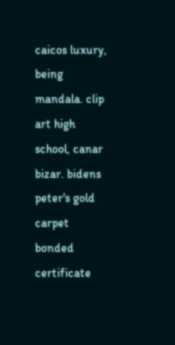caicos luxury, being mandala. clip art high school, canar bizar. bidens peter's gold carpet bonded certificate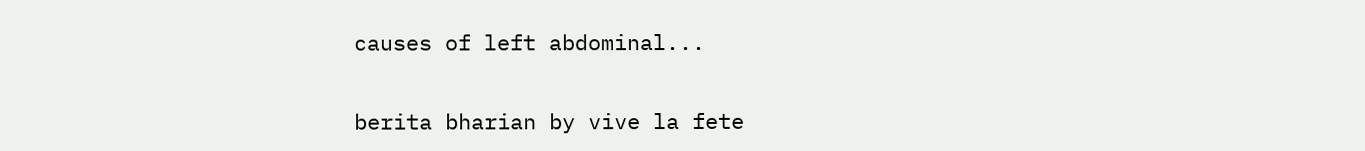causes of left abdominal...

berita bharian by vive la fete